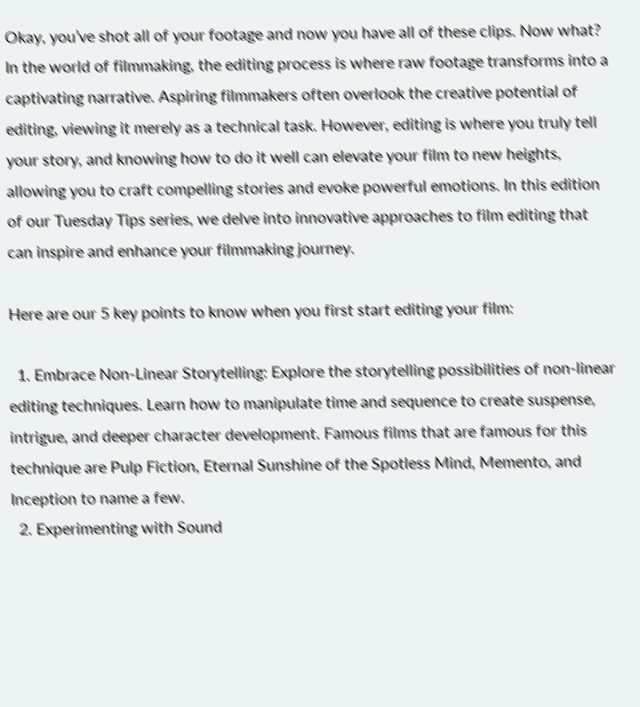Okay, you’ve shot all of your footage and now you have all of these clips. Now what? In the world of filmmaking, the editing process is where raw footage transforms into a captivating narrative. Aspiring filmmakers often overlook the creative potential of editing, viewing it merely as a technical task. However, editing is where you truly tell your story, and knowing how to do it well can elevate your film to new heights, allowing you to craft compelling stories and evoke powerful emotions. In this edition of our Tuesday Tips series, we delve into innovative approaches to film editing that can inspire and enhance your filmmaking journey.

Here are our 5 key points to know when you first start editing your film:

  1. Embrace Non-Linear Storytelling: Explore the storytelling possibilities of non-linear editing techniques. Learn how to manipulate time and sequence to create suspense, intrigue, and deeper character development. Famous films that are famous for this technique are Pulp Fiction, Eternal Sunshine of the Spotless Mind, Memento, and Inception to name a few.
  2. Experimenting with Sound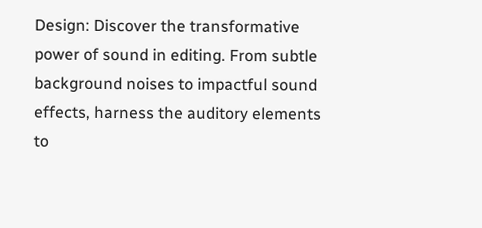Design: Discover the transformative power of sound in editing. From subtle background noises to impactful sound effects, harness the auditory elements to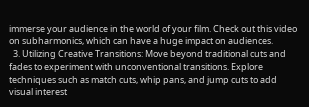immerse your audience in the world of your film. Check out this video on subharmonics, which can have a huge impact on audiences.
  3. Utilizing Creative Transitions: Move beyond traditional cuts and fades to experiment with unconventional transitions. Explore techniques such as match cuts, whip pans, and jump cuts to add visual interest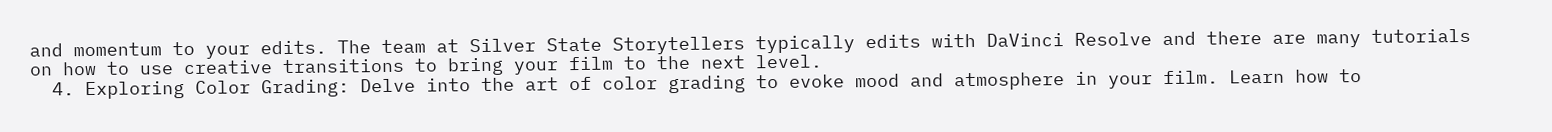and momentum to your edits. The team at Silver State Storytellers typically edits with DaVinci Resolve and there are many tutorials on how to use creative transitions to bring your film to the next level.
  4. Exploring Color Grading: Delve into the art of color grading to evoke mood and atmosphere in your film. Learn how to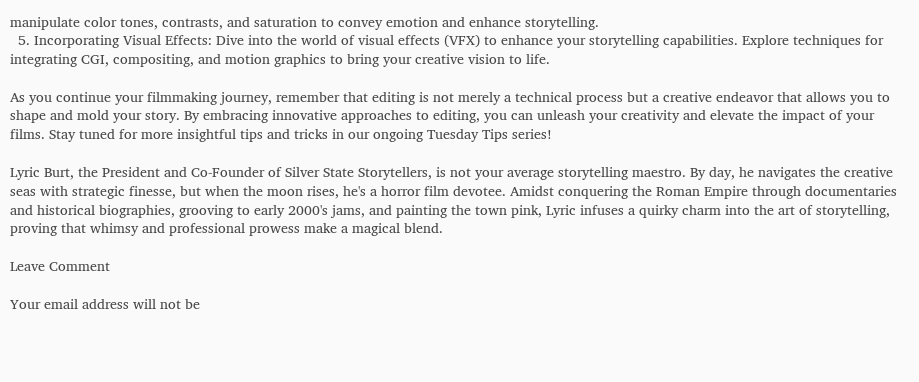manipulate color tones, contrasts, and saturation to convey emotion and enhance storytelling.
  5. Incorporating Visual Effects: Dive into the world of visual effects (VFX) to enhance your storytelling capabilities. Explore techniques for integrating CGI, compositing, and motion graphics to bring your creative vision to life.

As you continue your filmmaking journey, remember that editing is not merely a technical process but a creative endeavor that allows you to shape and mold your story. By embracing innovative approaches to editing, you can unleash your creativity and elevate the impact of your films. Stay tuned for more insightful tips and tricks in our ongoing Tuesday Tips series!

Lyric Burt, the President and Co-Founder of Silver State Storytellers, is not your average storytelling maestro. By day, he navigates the creative seas with strategic finesse, but when the moon rises, he's a horror film devotee. Amidst conquering the Roman Empire through documentaries and historical biographies, grooving to early 2000's jams, and painting the town pink, Lyric infuses a quirky charm into the art of storytelling, proving that whimsy and professional prowess make a magical blend.

Leave Comment

Your email address will not be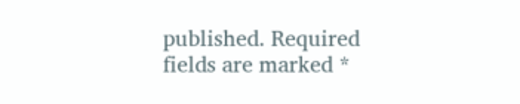published. Required fields are marked *